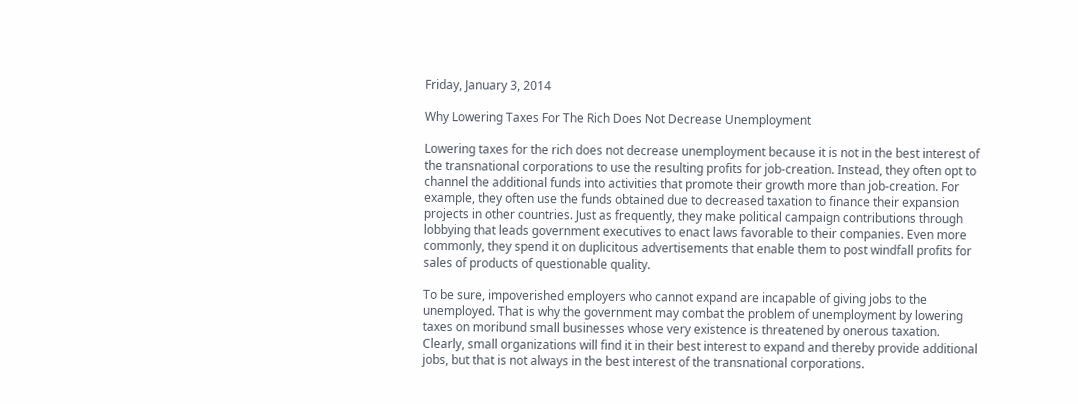Friday, January 3, 2014

Why Lowering Taxes For The Rich Does Not Decrease Unemployment

Lowering taxes for the rich does not decrease unemployment because it is not in the best interest of the transnational corporations to use the resulting profits for job-creation. Instead, they often opt to channel the additional funds into activities that promote their growth more than job-creation. For example, they often use the funds obtained due to decreased taxation to finance their expansion projects in other countries. Just as frequently, they make political campaign contributions through  lobbying that leads government executives to enact laws favorable to their companies. Even more commonly, they spend it on duplicitous advertisements that enable them to post windfall profits for sales of products of questionable quality.

To be sure, impoverished employers who cannot expand are incapable of giving jobs to the unemployed. That is why the government may combat the problem of unemployment by lowering taxes on moribund small businesses whose very existence is threatened by onerous taxation. Clearly, small organizations will find it in their best interest to expand and thereby provide additional jobs, but that is not always in the best interest of the transnational corporations.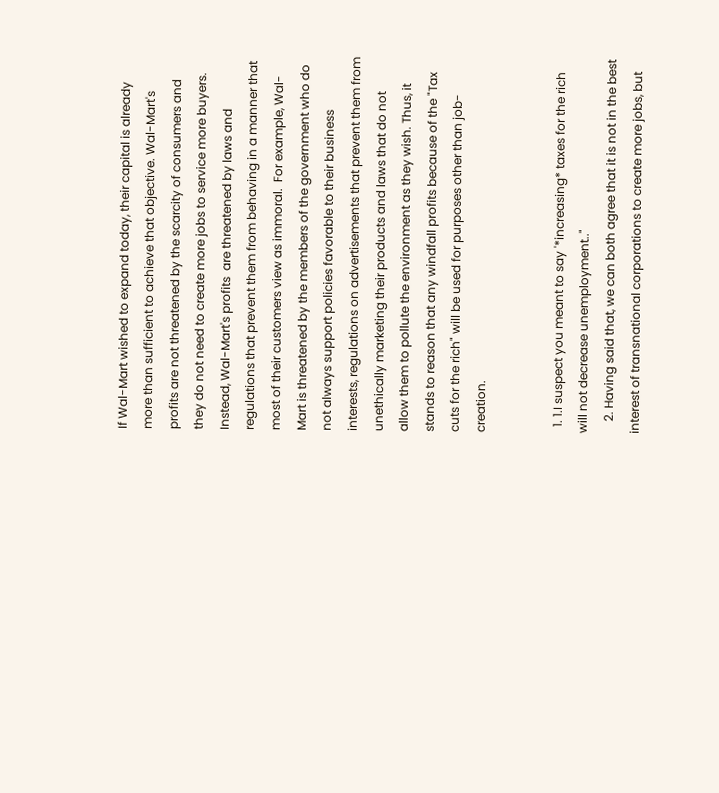If Wal-Mart wished to expand today, their capital is already more than sufficient to achieve that objective. Wal-Mart's profits are not threatened by the scarcity of consumers and they do not need to create more jobs to service more buyers. Instead, Wal-Mart's profits  are threatened by laws and regulations that prevent them from behaving in a manner that most of their customers view as immoral.  For example, Wal-Mart is threatened by the members of the government who do not always support policies favorable to their business interests, regulations on advertisements that prevent them from unethically marketing their products and laws that do not allow them to pollute the environment as they wish. Thus, it stands to reason that any windfall profits because of the "Tax cuts for the rich" will be used for purposes other than job-creation.


  1. 1.I suspect you meant to say '*increasing* taxes for the rich will not decrease unemployment.."
    2. Having said that, we can both agree that it is not in the best interest of transnational corporations to create more jobs, but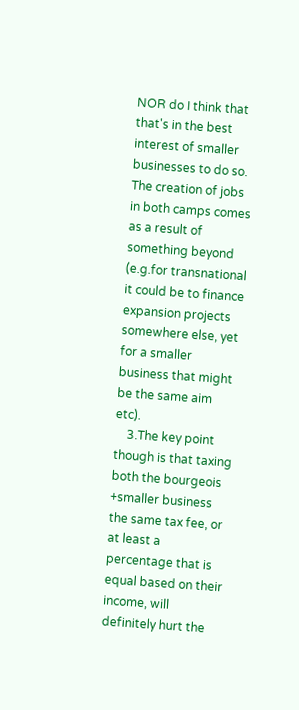NOR do I think that that's in the best interest of smaller businesses to do so. The creation of jobs in both camps comes as a result of something beyond (e.g.for transnational it could be to finance expansion projects somewhere else, yet for a smaller business that might be the same aim etc).
    3.The key point though is that taxing both the bourgeois +smaller business the same tax fee, or at least a percentage that is equal based on their income, will definitely hurt the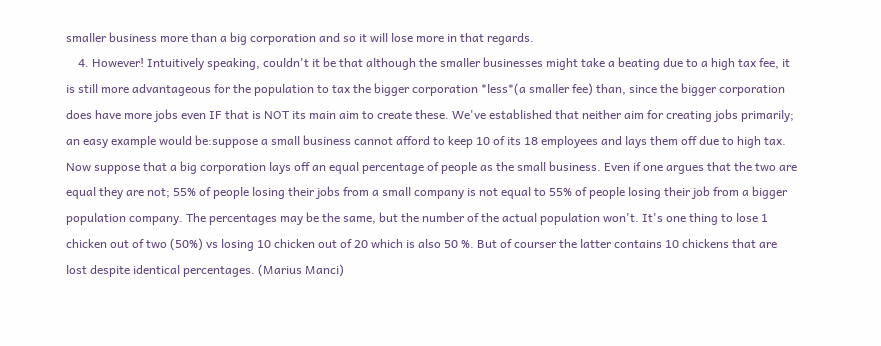smaller business more than a big corporation and so it will lose more in that regards.
    4. However! Intuitively speaking, couldn't it be that although the smaller businesses might take a beating due to a high tax fee, it is still more advantageous for the population to tax the bigger corporation *less*(a smaller fee) than, since the bigger corporation does have more jobs even IF that is NOT its main aim to create these. We've established that neither aim for creating jobs primarily; an easy example would be:suppose a small business cannot afford to keep 10 of its 18 employees and lays them off due to high tax. Now suppose that a big corporation lays off an equal percentage of people as the small business. Even if one argues that the two are equal they are not; 55% of people losing their jobs from a small company is not equal to 55% of people losing their job from a bigger population company. The percentages may be the same, but the number of the actual population won't. It's one thing to lose 1 chicken out of two (50%) vs losing 10 chicken out of 20 which is also 50 %. But of courser the latter contains 10 chickens that are lost despite identical percentages. (Marius Manci)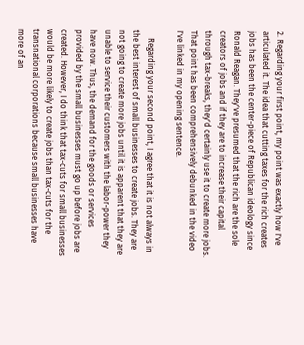2. Regarding your first point, my point was exactly how I've articulated it. The idea that cutting taxes for the rich creates jobs has been the center-piece of Republican ideology since Ronald Reagan. They've presumed that the rich are the sole creators of jobs and if they are to increase their capital through tax-breaks, they'd certainly use it to create more jobs. That point has been comprehensively debunked in the video I've linked in my opening sentence.

    Regarding your second point, I agree that it is not always in the best interest of small businesses to create jobs. They are not going to create more jobs until it is apparent that they are unable to service their customers with the labor-power they have now. Thus, the demand for the goods or services provided by the small businesses must go up before jobs are created. However, I do think that tax-cuts for small businesses would be more likely to create jobs than tax-cuts for the transnational corporations because small businesses have more of an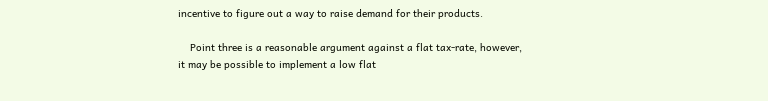incentive to figure out a way to raise demand for their products.

    Point three is a reasonable argument against a flat tax-rate, however, it may be possible to implement a low flat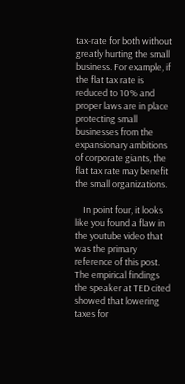tax-rate for both without greatly hurting the small business. For example, if the flat tax rate is reduced to 10% and proper laws are in place protecting small businesses from the expansionary ambitions of corporate giants, the flat tax rate may benefit the small organizations.

    In point four, it looks like you found a flaw in the youtube video that was the primary reference of this post. The empirical findings the speaker at TED cited showed that lowering taxes for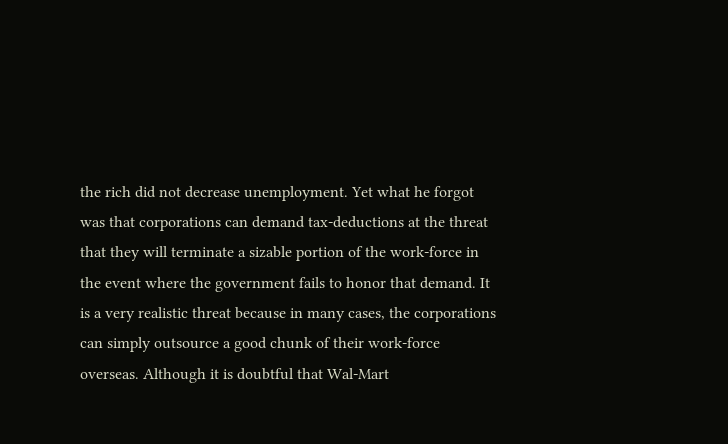the rich did not decrease unemployment. Yet what he forgot was that corporations can demand tax-deductions at the threat that they will terminate a sizable portion of the work-force in the event where the government fails to honor that demand. It is a very realistic threat because in many cases, the corporations can simply outsource a good chunk of their work-force overseas. Although it is doubtful that Wal-Mart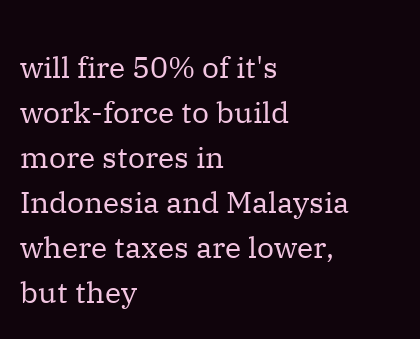will fire 50% of it's work-force to build more stores in Indonesia and Malaysia where taxes are lower, but they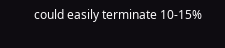could easily terminate 10-15%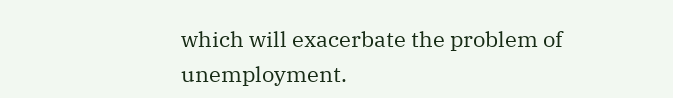which will exacerbate the problem of unemployment.